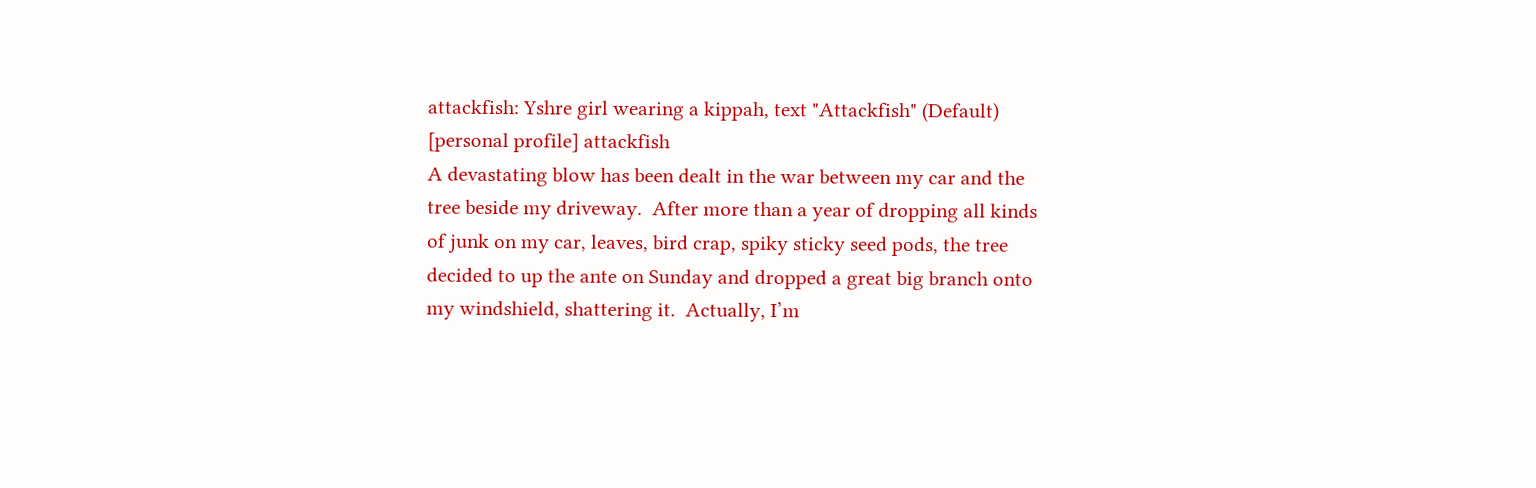attackfish: Yshre girl wearing a kippah, text "Attackfish" (Default)
[personal profile] attackfish
A devastating blow has been dealt in the war between my car and the tree beside my driveway.  After more than a year of dropping all kinds of junk on my car, leaves, bird crap, spiky sticky seed pods, the tree decided to up the ante on Sunday and dropped a great big branch onto my windshield, shattering it.  Actually, I’m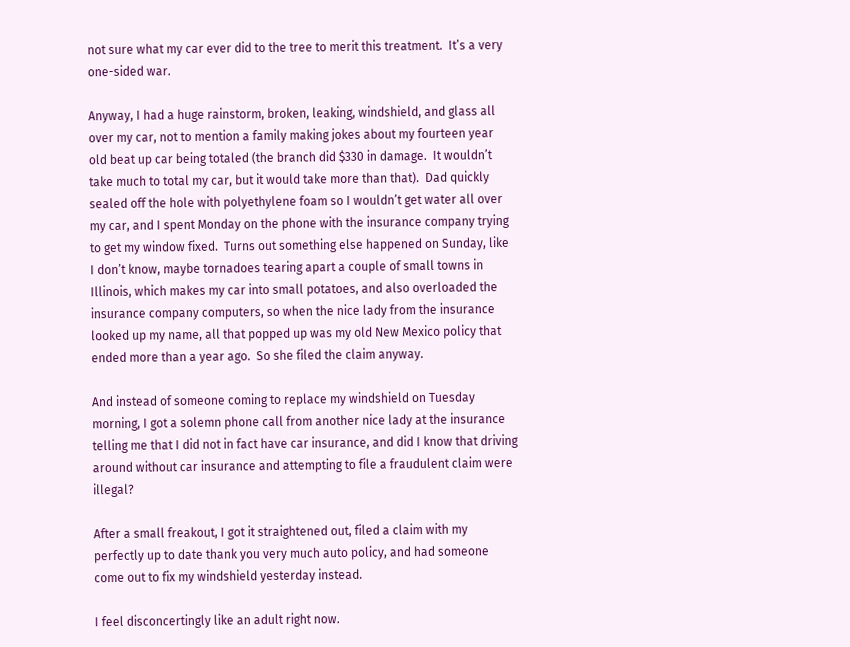not sure what my car ever did to the tree to merit this treatment.  It’s a very one-sided war.

Anyway, I had a huge rainstorm, broken, leaking, windshield, and glass all over my car, not to mention a family making jokes about my fourteen year old beat up car being totaled (the branch did $330 in damage.  It wouldn’t take much to total my car, but it would take more than that).  Dad quickly sealed off the hole with polyethylene foam so I wouldn’t get water all over my car, and I spent Monday on the phone with the insurance company trying to get my window fixed.  Turns out something else happened on Sunday, like I don’t know, maybe tornadoes tearing apart a couple of small towns in Illinois, which makes my car into small potatoes, and also overloaded the insurance company computers, so when the nice lady from the insurance looked up my name, all that popped up was my old New Mexico policy that ended more than a year ago.  So she filed the claim anyway.

And instead of someone coming to replace my windshield on Tuesday morning, I got a solemn phone call from another nice lady at the insurance telling me that I did not in fact have car insurance, and did I know that driving around without car insurance and attempting to file a fraudulent claim were illegal?

After a small freakout, I got it straightened out, filed a claim with my perfectly up to date thank you very much auto policy, and had someone come out to fix my windshield yesterday instead.

I feel disconcertingly like an adult right now.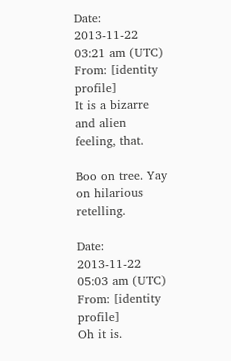Date: 2013-11-22 03:21 am (UTC)
From: [identity profile]
It is a bizarre and alien feeling, that.

Boo on tree. Yay on hilarious retelling.

Date: 2013-11-22 05:03 am (UTC)
From: [identity profile]
Oh it is.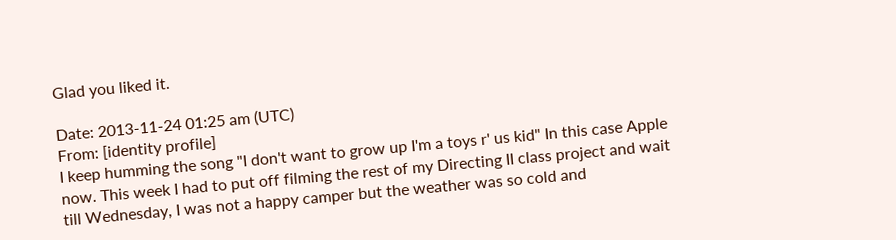Glad you liked it.

Date: 2013-11-24 01:25 am (UTC)
From: [identity profile]
I keep humming the song "I don't want to grow up I'm a toys r' us kid" In this case Apple now. This week I had to put off filming the rest of my Directing II class project and wait till Wednesday, I was not a happy camper but the weather was so cold and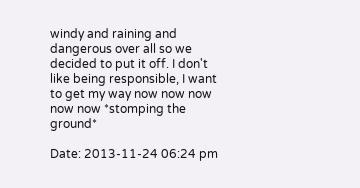windy and raining and dangerous over all so we decided to put it off. I don't like being responsible, I want to get my way now now now now now *stomping the ground*

Date: 2013-11-24 06:24 pm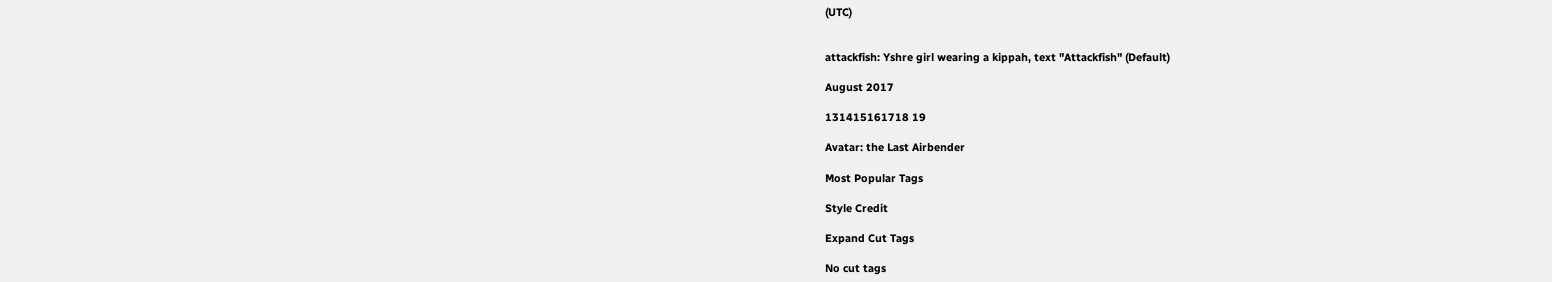(UTC)


attackfish: Yshre girl wearing a kippah, text "Attackfish" (Default)

August 2017

131415161718 19

Avatar: the Last Airbender

Most Popular Tags

Style Credit

Expand Cut Tags

No cut tags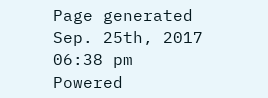Page generated Sep. 25th, 2017 06:38 pm
Powered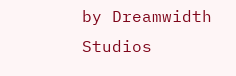by Dreamwidth Studios